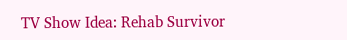TV Show Idea: Rehab Survivor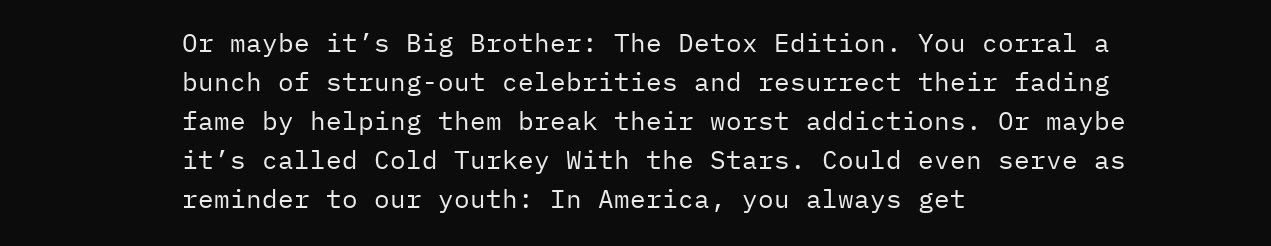Or maybe it’s Big Brother: The Detox Edition. You corral a bunch of strung-out celebrities and resurrect their fading fame by helping them break their worst addictions. Or maybe it’s called Cold Turkey With the Stars. Could even serve as reminder to our youth: In America, you always get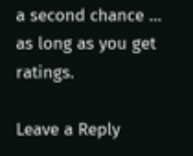a second chance … as long as you get ratings.

Leave a Reply